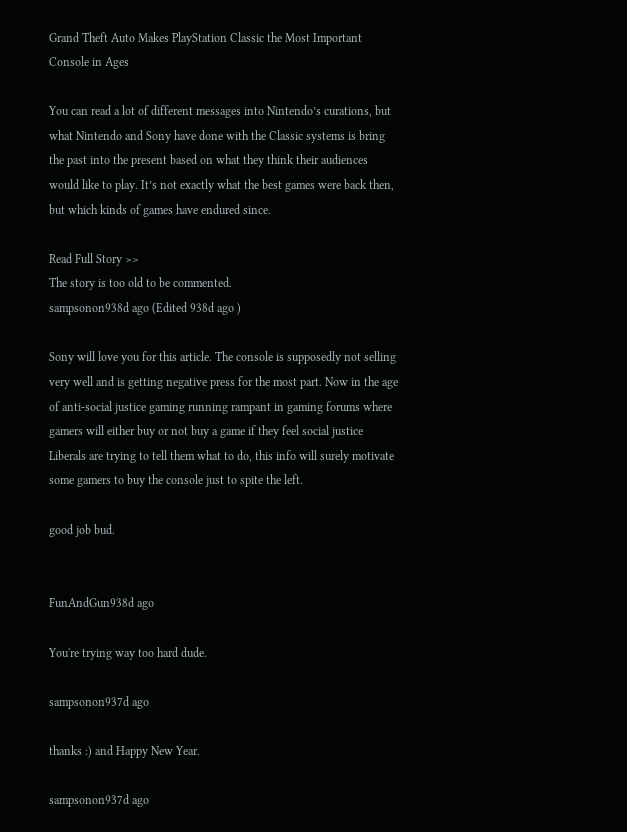Grand Theft Auto Makes PlayStation Classic the Most Important Console in Ages

You can read a lot of different messages into Nintendo’s curations, but what Nintendo and Sony have done with the Classic systems is bring the past into the present based on what they think their audiences would like to play. It’s not exactly what the best games were back then, but which kinds of games have endured since.

Read Full Story >>
The story is too old to be commented.
sampsonon938d ago (Edited 938d ago )

Sony will love you for this article. The console is supposedly not selling very well and is getting negative press for the most part. Now in the age of anti-social justice gaming running rampant in gaming forums where gamers will either buy or not buy a game if they feel social justice Liberals are trying to tell them what to do, this info will surely motivate some gamers to buy the console just to spite the left.

good job bud.


FunAndGun938d ago

You're trying way too hard dude.

sampsonon937d ago

thanks :) and Happy New Year.

sampsonon937d ago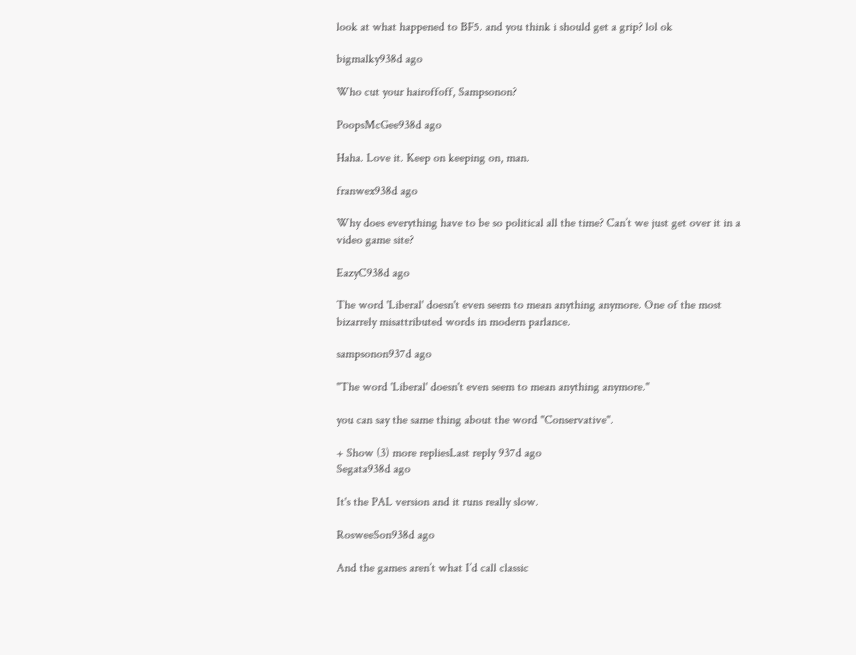look at what happened to BF5. and you think i should get a grip? lol ok

bigmalky938d ago

Who cut your hairoffoff, Sampsonon?

PoopsMcGee938d ago

Haha. Love it. Keep on keeping on, man.

franwex938d ago

Why does everything have to be so political all the time? Can’t we just get over it in a video game site?

EazyC938d ago

The word 'Liberal' doesn't even seem to mean anything anymore. One of the most bizarrely misattributed words in modern parlance.

sampsonon937d ago

"The word 'Liberal' doesn't even seem to mean anything anymore."

you can say the same thing about the word "Conservative".

+ Show (3) more repliesLast reply 937d ago
Segata938d ago

It's the PAL version and it runs really slow.

RosweeSon938d ago

And the games aren’t what I’d call classic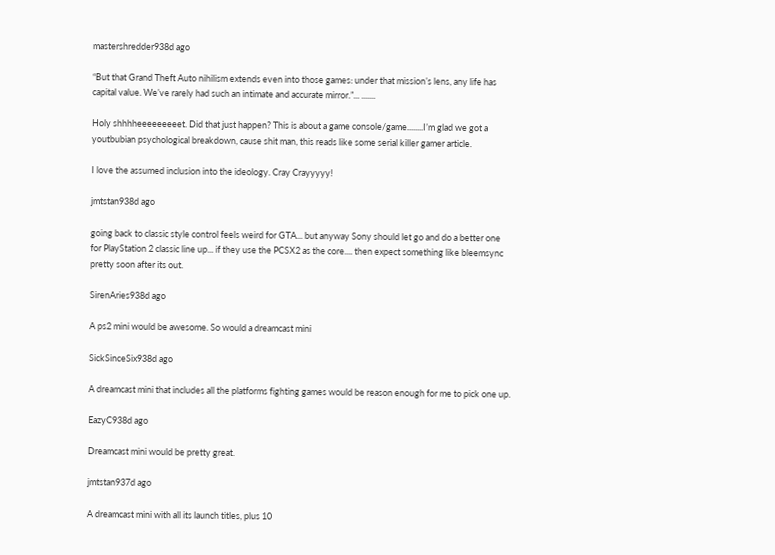mastershredder938d ago

“But that Grand Theft Auto nihilism extends even into those games: under that mission’s lens, any life has capital value. We’ve rarely had such an intimate and accurate mirror.”... .......

Holy shhhheeeeeeeeet. Did that just happen? This is about a game console/game........I’m glad we got a youtbubian psychological breakdown, cause shit man, this reads like some serial killer gamer article.

I love the assumed inclusion into the ideology. Cray Crayyyyy!

jmtstan938d ago

going back to classic style control feels weird for GTA... but anyway Sony should let go and do a better one for PlayStation 2 classic line up... if they use the PCSX2 as the core.... then expect something like bleemsync pretty soon after its out.

SirenAries938d ago

A ps2 mini would be awesome. So would a dreamcast mini

SickSinceSix938d ago

A dreamcast mini that includes all the platforms fighting games would be reason enough for me to pick one up.

EazyC938d ago

Dreamcast mini would be pretty great.

jmtstan937d ago

A dreamcast mini with all its launch titles, plus 10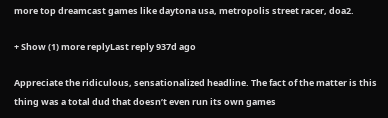more top dreamcast games like daytona usa, metropolis street racer, doa2.

+ Show (1) more replyLast reply 937d ago

Appreciate the ridiculous, sensationalized headline. The fact of the matter is this thing was a total dud that doesn’t even run its own games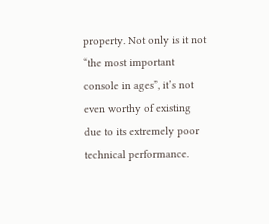property. Not only is it not “the most important console in ages”, it’s not even worthy of existing due to its extremely poor technical performance.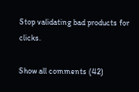Stop validating bad products for clicks.

Show all comments (42)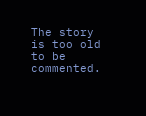The story is too old to be commented.